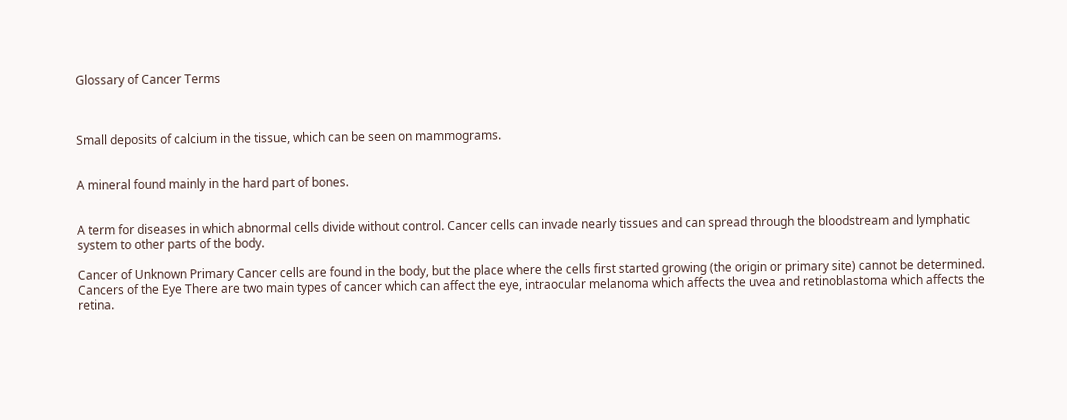Glossary of Cancer Terms



Small deposits of calcium in the tissue, which can be seen on mammograms.


A mineral found mainly in the hard part of bones.


A term for diseases in which abnormal cells divide without control. Cancer cells can invade nearly tissues and can spread through the bloodstream and lymphatic system to other parts of the body.

Cancer of Unknown Primary Cancer cells are found in the body, but the place where the cells first started growing (the origin or primary site) cannot be determined.
Cancers of the Eye There are two main types of cancer which can affect the eye, intraocular melanoma which affects the uvea and retinoblastoma which affects the retina.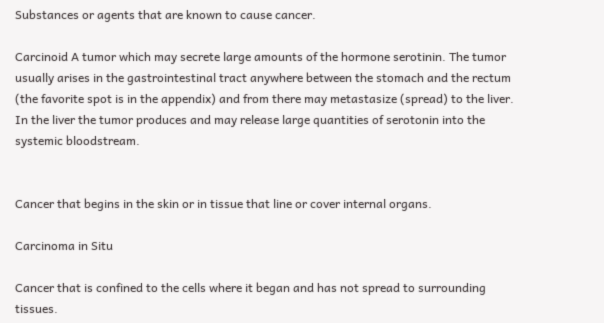Substances or agents that are known to cause cancer.

Carcinoid A tumor which may secrete large amounts of the hormone serotinin. The tumor usually arises in the gastrointestinal tract anywhere between the stomach and the rectum (the favorite spot is in the appendix) and from there may metastasize (spread) to the liver. In the liver the tumor produces and may release large quantities of serotonin into the systemic bloodstream.


Cancer that begins in the skin or in tissue that line or cover internal organs.

Carcinoma in Situ

Cancer that is confined to the cells where it began and has not spread to surrounding tissues.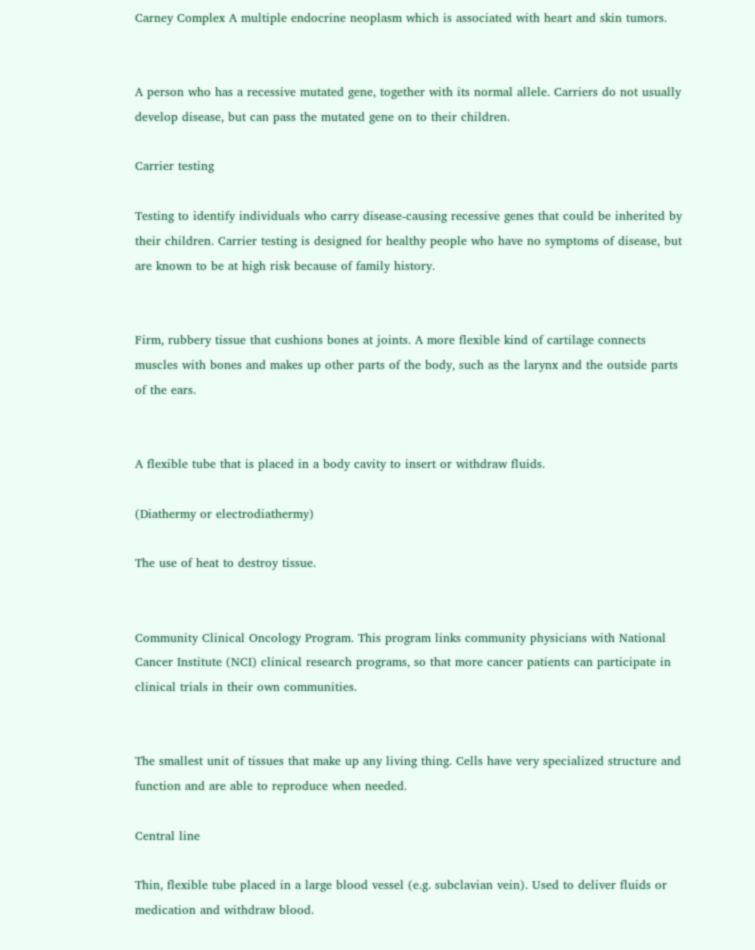Carney Complex A multiple endocrine neoplasm which is associated with heart and skin tumors.


A person who has a recessive mutated gene, together with its normal allele. Carriers do not usually develop disease, but can pass the mutated gene on to their children.

Carrier testing

Testing to identify individuals who carry disease-causing recessive genes that could be inherited by their children. Carrier testing is designed for healthy people who have no symptoms of disease, but are known to be at high risk because of family history.


Firm, rubbery tissue that cushions bones at joints. A more flexible kind of cartilage connects muscles with bones and makes up other parts of the body, such as the larynx and the outside parts of the ears.


A flexible tube that is placed in a body cavity to insert or withdraw fluids.

(Diathermy or electrodiathermy)

The use of heat to destroy tissue.


Community Clinical Oncology Program. This program links community physicians with National Cancer Institute (NCI) clinical research programs, so that more cancer patients can participate in clinical trials in their own communities.


The smallest unit of tissues that make up any living thing. Cells have very specialized structure and function and are able to reproduce when needed.

Central line

Thin, flexible tube placed in a large blood vessel (e.g. subclavian vein). Used to deliver fluids or medication and withdraw blood.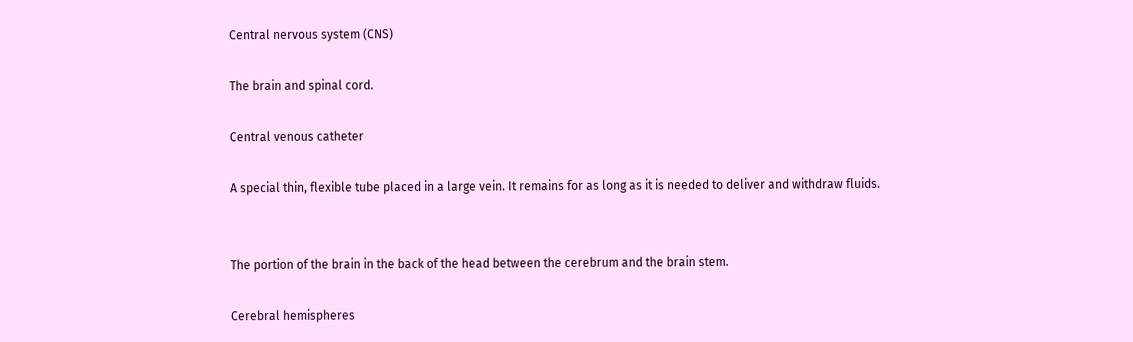Central nervous system (CNS)

The brain and spinal cord.

Central venous catheter

A special thin, flexible tube placed in a large vein. It remains for as long as it is needed to deliver and withdraw fluids.


The portion of the brain in the back of the head between the cerebrum and the brain stem.

Cerebral hemispheres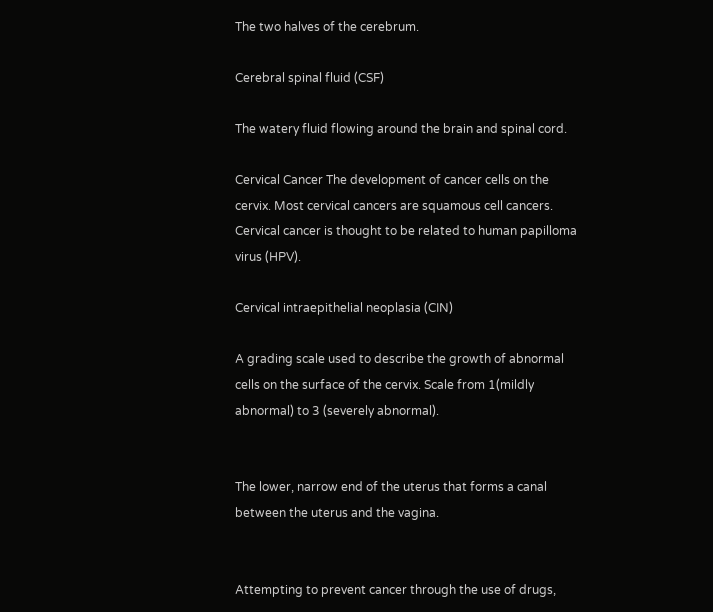The two halves of the cerebrum.

Cerebral spinal fluid (CSF)

The watery fluid flowing around the brain and spinal cord.

Cervical Cancer The development of cancer cells on the cervix. Most cervical cancers are squamous cell cancers. Cervical cancer is thought to be related to human papilloma virus (HPV).

Cervical intraepithelial neoplasia (CIN)

A grading scale used to describe the growth of abnormal cells on the surface of the cervix. Scale from 1(mildly abnormal) to 3 (severely abnormal).


The lower, narrow end of the uterus that forms a canal between the uterus and the vagina.


Attempting to prevent cancer through the use of drugs,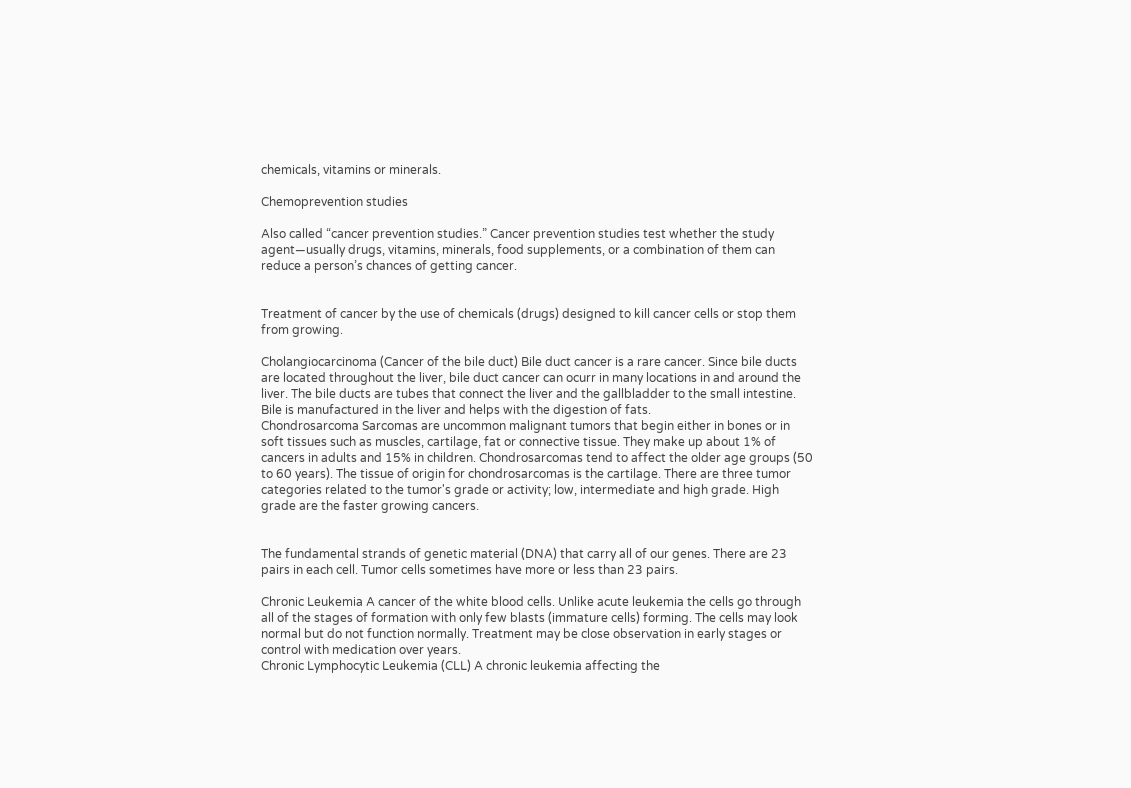chemicals, vitamins or minerals.

Chemoprevention studies

Also called “cancer prevention studies.” Cancer prevention studies test whether the study agent—usually drugs, vitamins, minerals, food supplements, or a combination of them can reduce a person’s chances of getting cancer.


Treatment of cancer by the use of chemicals (drugs) designed to kill cancer cells or stop them from growing.

Cholangiocarcinoma (Cancer of the bile duct) Bile duct cancer is a rare cancer. Since bile ducts are located throughout the liver, bile duct cancer can ocurr in many locations in and around the liver. The bile ducts are tubes that connect the liver and the gallbladder to the small intestine. Bile is manufactured in the liver and helps with the digestion of fats.
Chondrosarcoma Sarcomas are uncommon malignant tumors that begin either in bones or in soft tissues such as muscles, cartilage, fat or connective tissue. They make up about 1% of cancers in adults and 15% in children. Chondrosarcomas tend to affect the older age groups (50 to 60 years). The tissue of origin for chondrosarcomas is the cartilage. There are three tumor categories related to the tumor's grade or activity; low, intermediate and high grade. High grade are the faster growing cancers.


The fundamental strands of genetic material (DNA) that carry all of our genes. There are 23 pairs in each cell. Tumor cells sometimes have more or less than 23 pairs.

Chronic Leukemia A cancer of the white blood cells. Unlike acute leukemia the cells go through all of the stages of formation with only few blasts (immature cells) forming. The cells may look normal but do not function normally. Treatment may be close observation in early stages or control with medication over years.
Chronic Lymphocytic Leukemia (CLL) A chronic leukemia affecting the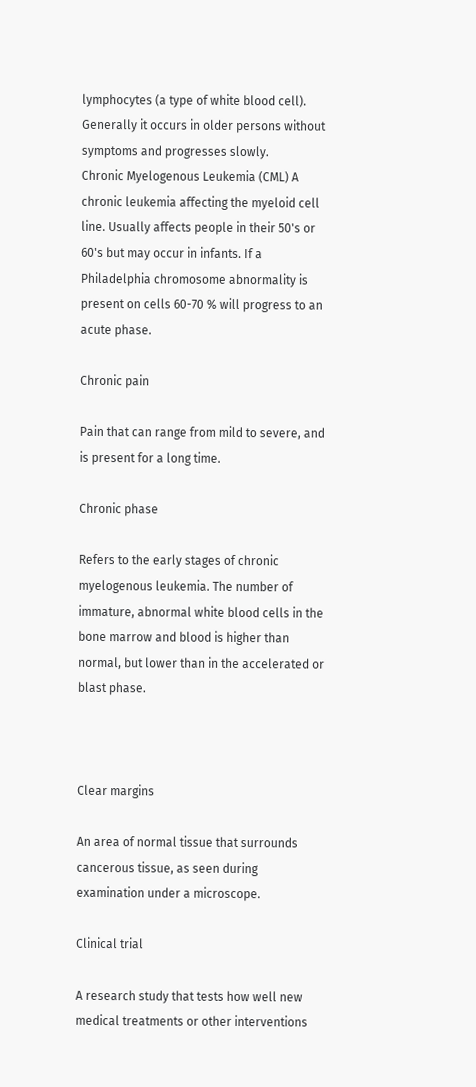lymphocytes (a type of white blood cell). Generally it occurs in older persons without symptoms and progresses slowly.
Chronic Myelogenous Leukemia (CML) A chronic leukemia affecting the myeloid cell line. Usually affects people in their 50's or 60's but may occur in infants. If a Philadelphia chromosome abnormality is present on cells 60-70 % will progress to an acute phase.

Chronic pain

Pain that can range from mild to severe, and is present for a long time.

Chronic phase

Refers to the early stages of chronic myelogenous leukemia. The number of immature, abnormal white blood cells in the bone marrow and blood is higher than normal, but lower than in the accelerated or blast phase.



Clear margins

An area of normal tissue that surrounds cancerous tissue, as seen during examination under a microscope.

Clinical trial

A research study that tests how well new medical treatments or other interventions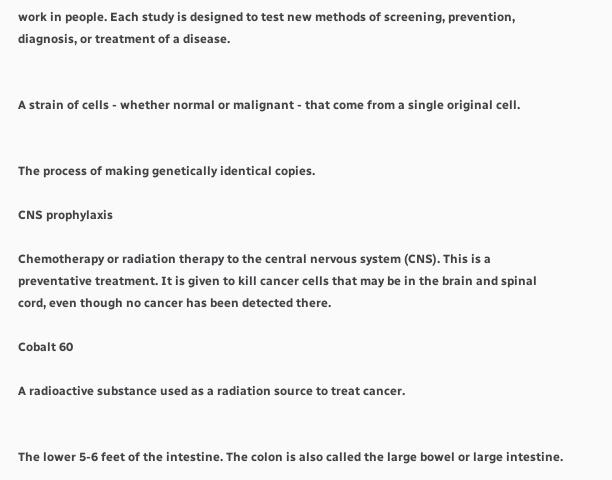work in people. Each study is designed to test new methods of screening, prevention, diagnosis, or treatment of a disease.


A strain of cells - whether normal or malignant - that come from a single original cell.


The process of making genetically identical copies.

CNS prophylaxis

Chemotherapy or radiation therapy to the central nervous system (CNS). This is a preventative treatment. It is given to kill cancer cells that may be in the brain and spinal cord, even though no cancer has been detected there.

Cobalt 60

A radioactive substance used as a radiation source to treat cancer.


The lower 5-6 feet of the intestine. The colon is also called the large bowel or large intestine.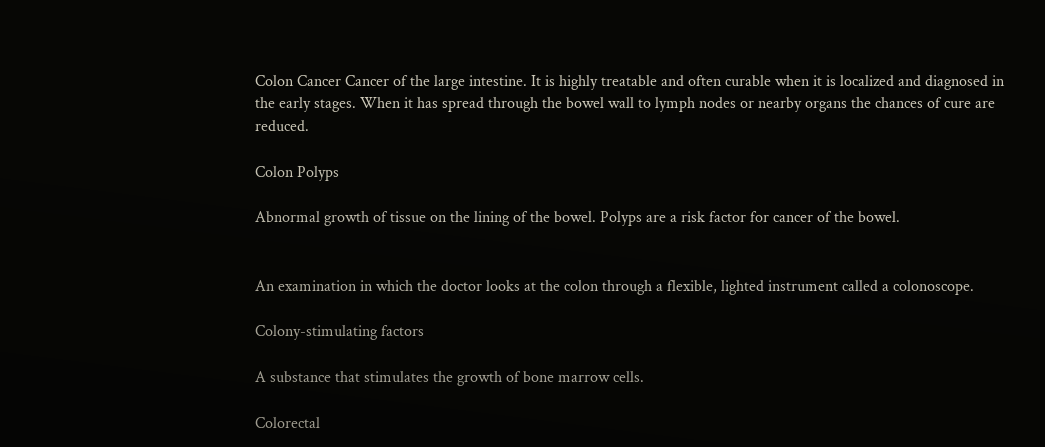Colon Cancer Cancer of the large intestine. It is highly treatable and often curable when it is localized and diagnosed in the early stages. When it has spread through the bowel wall to lymph nodes or nearby organs the chances of cure are reduced.

Colon Polyps

Abnormal growth of tissue on the lining of the bowel. Polyps are a risk factor for cancer of the bowel.


An examination in which the doctor looks at the colon through a flexible, lighted instrument called a colonoscope.

Colony-stimulating factors

A substance that stimulates the growth of bone marrow cells.

Colorectal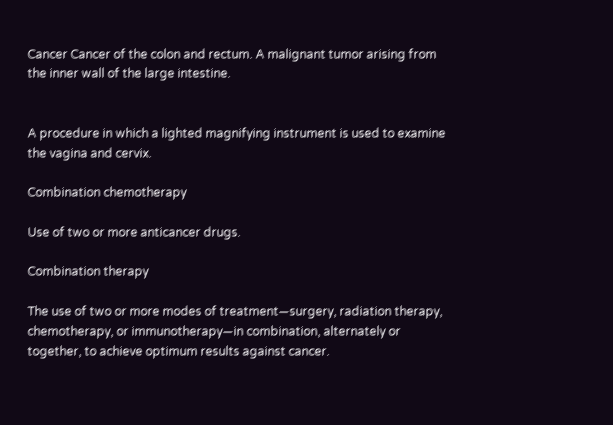Cancer Cancer of the colon and rectum. A malignant tumor arising from the inner wall of the large intestine.


A procedure in which a lighted magnifying instrument is used to examine the vagina and cervix.

Combination chemotherapy

Use of two or more anticancer drugs.

Combination therapy

The use of two or more modes of treatment—surgery, radiation therapy, chemotherapy, or immunotherapy—in combination, alternately or together, to achieve optimum results against cancer.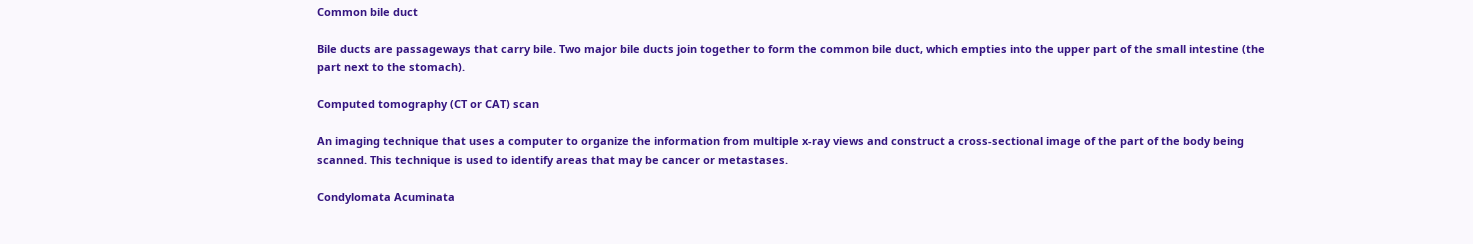Common bile duct

Bile ducts are passageways that carry bile. Two major bile ducts join together to form the common bile duct, which empties into the upper part of the small intestine (the part next to the stomach).

Computed tomography (CT or CAT) scan

An imaging technique that uses a computer to organize the information from multiple x-ray views and construct a cross-sectional image of the part of the body being scanned. This technique is used to identify areas that may be cancer or metastases.

Condylomata Acuminata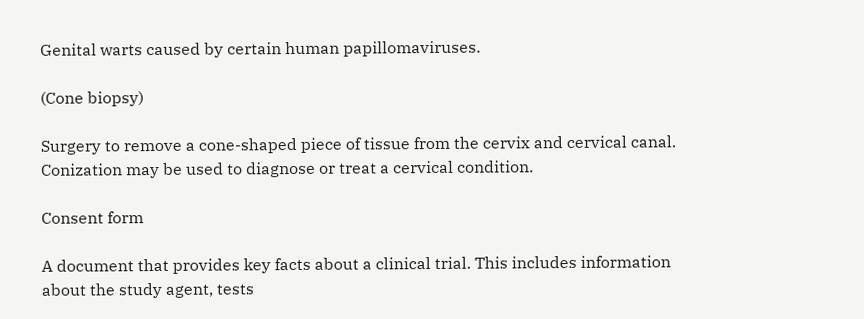Genital warts caused by certain human papillomaviruses.

(Cone biopsy)

Surgery to remove a cone-shaped piece of tissue from the cervix and cervical canal. Conization may be used to diagnose or treat a cervical condition.

Consent form

A document that provides key facts about a clinical trial. This includes information about the study agent, tests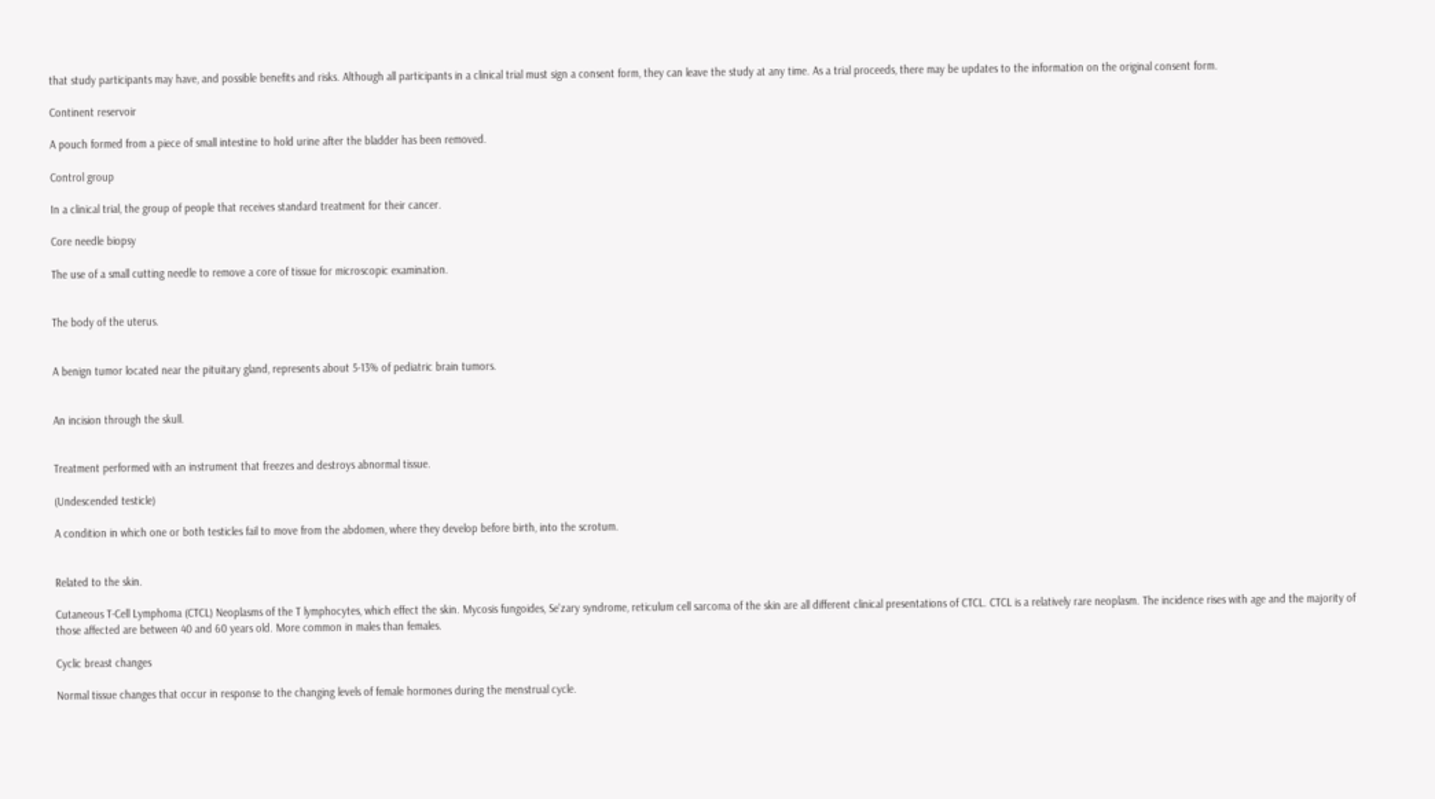that study participants may have, and possible benefits and risks. Although all participants in a clinical trial must sign a consent form, they can leave the study at any time. As a trial proceeds, there may be updates to the information on the original consent form.

Continent reservoir

A pouch formed from a piece of small intestine to hold urine after the bladder has been removed.

Control group

In a clinical trial, the group of people that receives standard treatment for their cancer.

Core needle biopsy

The use of a small cutting needle to remove a core of tissue for microscopic examination.


The body of the uterus.


A benign tumor located near the pituitary gland, represents about 5-13% of pediatric brain tumors.


An incision through the skull.


Treatment performed with an instrument that freezes and destroys abnormal tissue.

(Undescended testicle)

A condition in which one or both testicles fail to move from the abdomen, where they develop before birth, into the scrotum.


Related to the skin.

Cutaneous T-Cell Lymphoma (CTCL) Neoplasms of the T lymphocytes, which effect the skin. Mycosis fungoides, Se'zary syndrome, reticulum cell sarcoma of the skin are all different clinical presentations of CTCL. CTCL is a relatively rare neoplasm. The incidence rises with age and the majority of those affected are between 40 and 60 years old. More common in males than females.

Cyclic breast changes

Normal tissue changes that occur in response to the changing levels of female hormones during the menstrual cycle.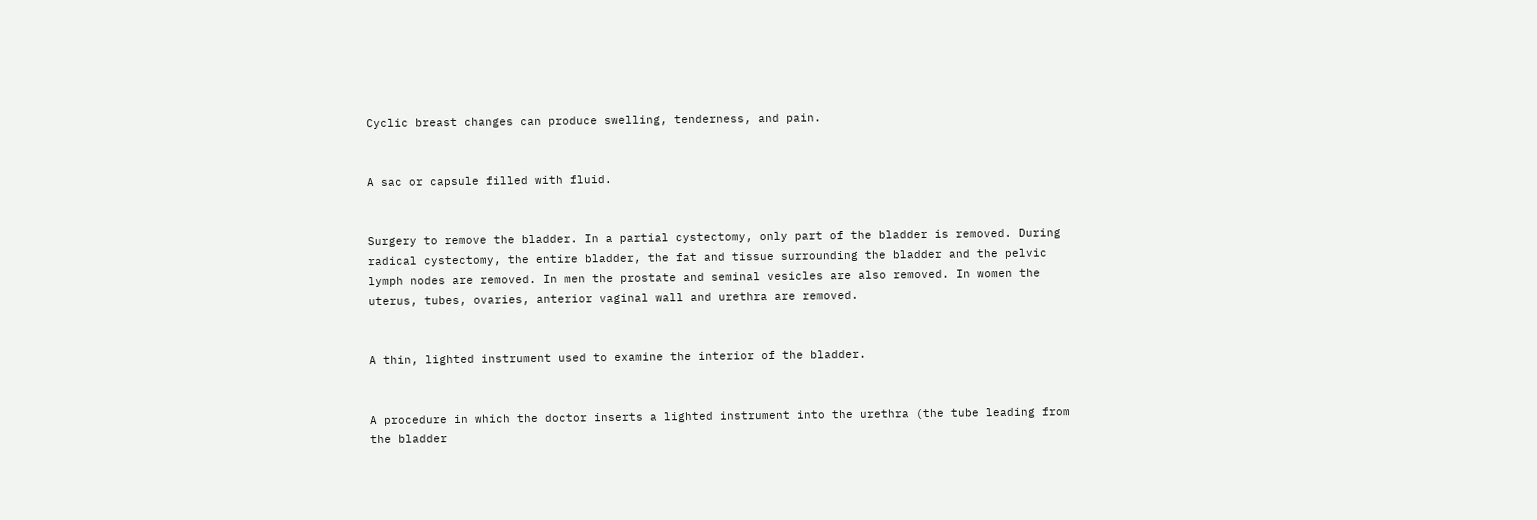Cyclic breast changes can produce swelling, tenderness, and pain.


A sac or capsule filled with fluid.


Surgery to remove the bladder. In a partial cystectomy, only part of the bladder is removed. During radical cystectomy, the entire bladder, the fat and tissue surrounding the bladder and the pelvic lymph nodes are removed. In men the prostate and seminal vesicles are also removed. In women the uterus, tubes, ovaries, anterior vaginal wall and urethra are removed.


A thin, lighted instrument used to examine the interior of the bladder.


A procedure in which the doctor inserts a lighted instrument into the urethra (the tube leading from the bladder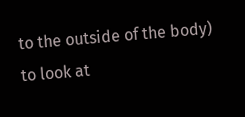to the outside of the body) to look at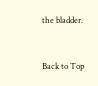the bladder.


Back to Top